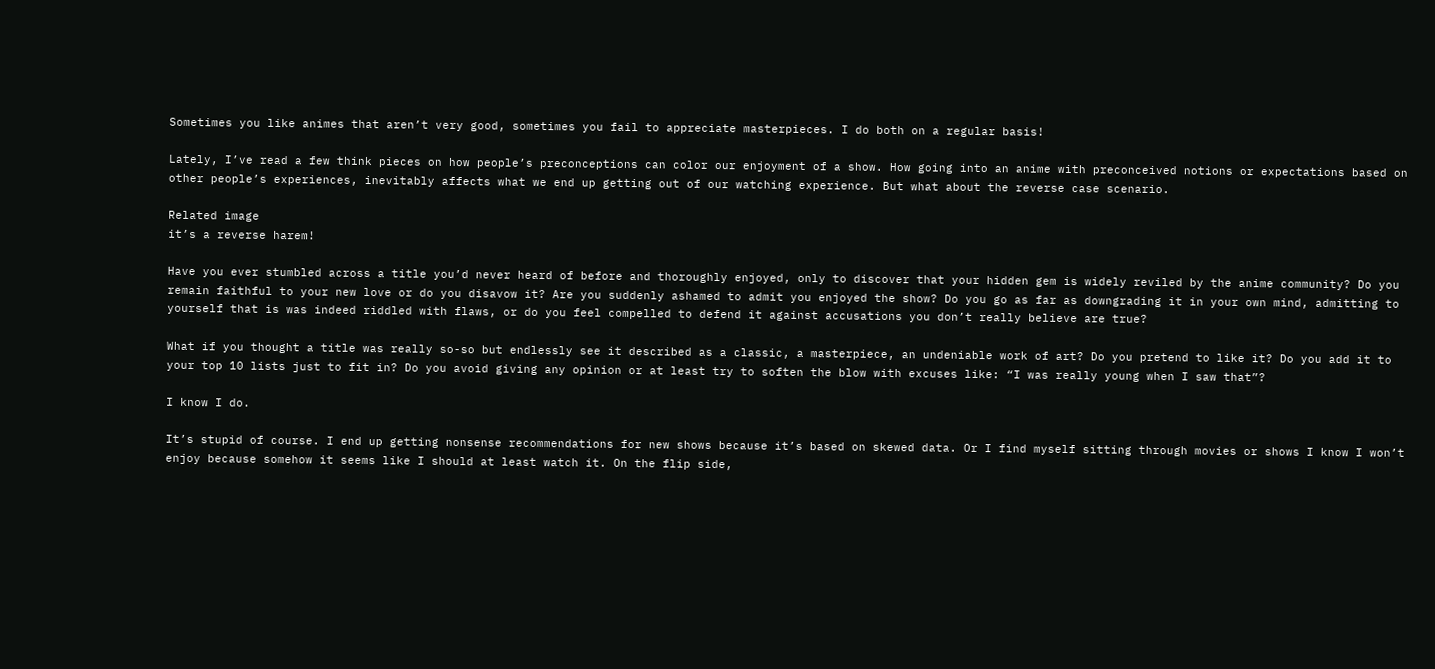Sometimes you like animes that aren’t very good, sometimes you fail to appreciate masterpieces. I do both on a regular basis!

Lately, I’ve read a few think pieces on how people’s preconceptions can color our enjoyment of a show. How going into an anime with preconceived notions or expectations based on other people’s experiences, inevitably affects what we end up getting out of our watching experience. But what about the reverse case scenario.

Related image
it’s a reverse harem!

Have you ever stumbled across a title you’d never heard of before and thoroughly enjoyed, only to discover that your hidden gem is widely reviled by the anime community? Do you remain faithful to your new love or do you disavow it? Are you suddenly ashamed to admit you enjoyed the show? Do you go as far as downgrading it in your own mind, admitting to yourself that is was indeed riddled with flaws, or do you feel compelled to defend it against accusations you don’t really believe are true?

What if you thought a title was really so-so but endlessly see it described as a classic, a masterpiece, an undeniable work of art? Do you pretend to like it? Do you add it to your top 10 lists just to fit in? Do you avoid giving any opinion or at least try to soften the blow with excuses like: “I was really young when I saw that”?

I know I do.

It’s stupid of course. I end up getting nonsense recommendations for new shows because it’s based on skewed data. Or I find myself sitting through movies or shows I know I won’t enjoy because somehow it seems like I should at least watch it. On the flip side,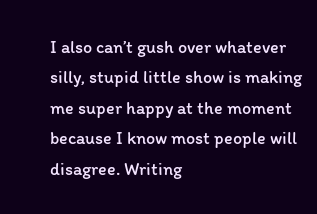I also can’t gush over whatever silly, stupid little show is making me super happy at the moment because I know most people will disagree. Writing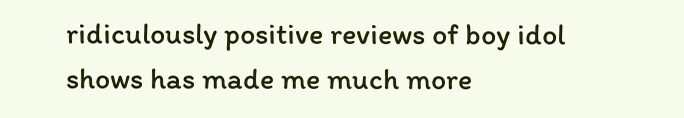ridiculously positive reviews of boy idol shows has made me much more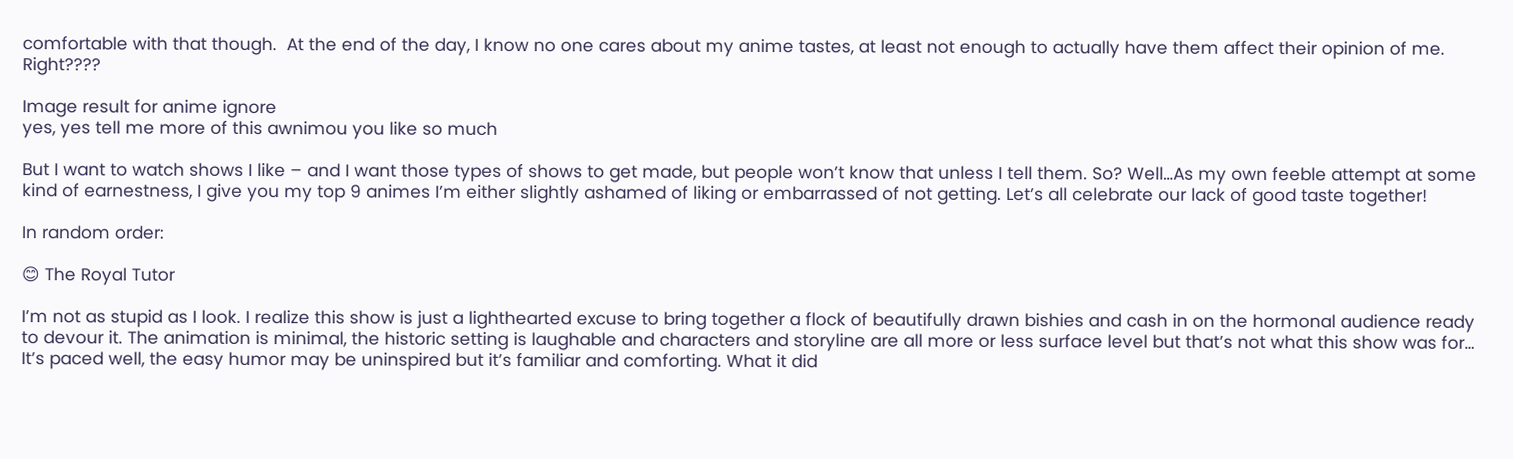comfortable with that though.  At the end of the day, I know no one cares about my anime tastes, at least not enough to actually have them affect their opinion of me. Right????

Image result for anime ignore
yes, yes tell me more of this awnimou you like so much

But I want to watch shows I like – and I want those types of shows to get made, but people won’t know that unless I tell them. So? Well…As my own feeble attempt at some kind of earnestness, I give you my top 9 animes I’m either slightly ashamed of liking or embarrassed of not getting. Let’s all celebrate our lack of good taste together!

In random order:

😊 The Royal Tutor

I’m not as stupid as I look. I realize this show is just a lighthearted excuse to bring together a flock of beautifully drawn bishies and cash in on the hormonal audience ready to devour it. The animation is minimal, the historic setting is laughable and characters and storyline are all more or less surface level but that’s not what this show was for… It’s paced well, the easy humor may be uninspired but it’s familiar and comforting. What it did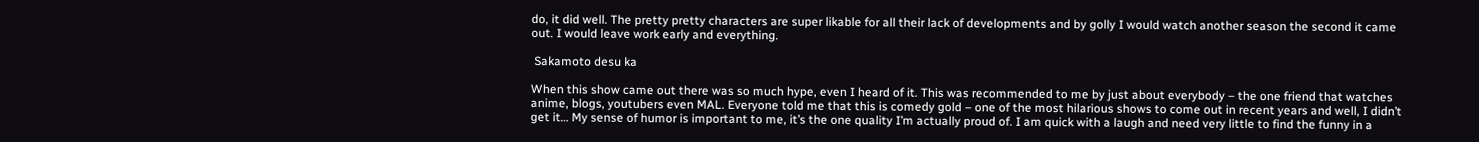do, it did well. The pretty pretty characters are super likable for all their lack of developments and by golly I would watch another season the second it came out. I would leave work early and everything.

 Sakamoto desu ka

When this show came out there was so much hype, even I heard of it. This was recommended to me by just about everybody – the one friend that watches anime, blogs, youtubers even MAL. Everyone told me that this is comedy gold – one of the most hilarious shows to come out in recent years and well, I didn’t get it… My sense of humor is important to me, it’s the one quality I’m actually proud of. I am quick with a laugh and need very little to find the funny in a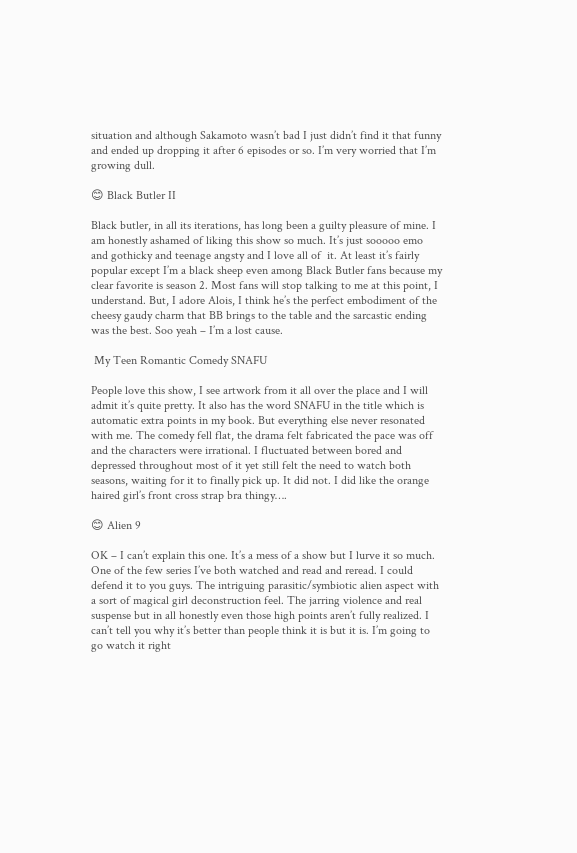situation and although Sakamoto wasn’t bad I just didn’t find it that funny and ended up dropping it after 6 episodes or so. I’m very worried that I’m growing dull.

😊 Black Butler II

Black butler, in all its iterations, has long been a guilty pleasure of mine. I am honestly ashamed of liking this show so much. It’s just sooooo emo and gothicky and teenage angsty and I love all of  it. At least it’s fairly popular except I’m a black sheep even among Black Butler fans because my clear favorite is season 2. Most fans will stop talking to me at this point, I understand. But, I adore Alois, I think he’s the perfect embodiment of the cheesy gaudy charm that BB brings to the table and the sarcastic ending was the best. Soo yeah – I’m a lost cause.

 My Teen Romantic Comedy SNAFU

People love this show, I see artwork from it all over the place and I will admit it’s quite pretty. It also has the word SNAFU in the title which is automatic extra points in my book. But everything else never resonated with me. The comedy fell flat, the drama felt fabricated the pace was off and the characters were irrational. I fluctuated between bored and depressed throughout most of it yet still felt the need to watch both seasons, waiting for it to finally pick up. It did not. I did like the orange haired girl’s front cross strap bra thingy….

😊 Alien 9

OK – I can’t explain this one. It’s a mess of a show but I lurve it so much. One of the few series I’ve both watched and read and reread. I could defend it to you guys. The intriguing parasitic/symbiotic alien aspect with a sort of magical girl deconstruction feel. The jarring violence and real suspense but in all honestly even those high points aren’t fully realized. I can’t tell you why it’s better than people think it is but it is. I’m going to go watch it right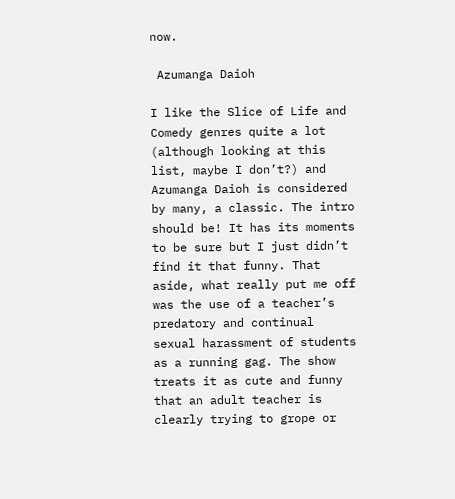now.

 Azumanga Daioh

I like the Slice of Life and Comedy genres quite a lot (although looking at this list, maybe I don’t?) and Azumanga Daioh is considered by many, a classic. The intro should be! It has its moments to be sure but I just didn’t find it that funny. That aside, what really put me off was the use of a teacher’s predatory and continual sexual harassment of students as a running gag. The show treats it as cute and funny that an adult teacher is clearly trying to grope or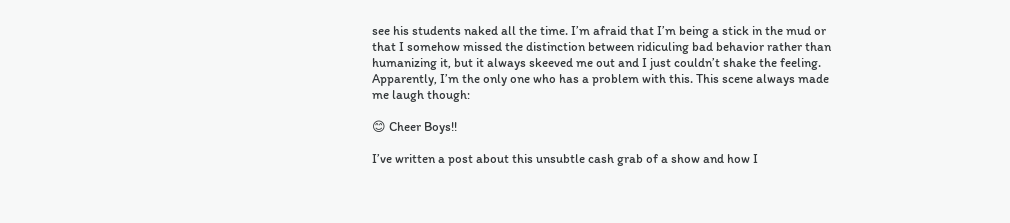see his students naked all the time. I’m afraid that I’m being a stick in the mud or that I somehow missed the distinction between ridiculing bad behavior rather than humanizing it, but it always skeeved me out and I just couldn’t shake the feeling. Apparently, I’m the only one who has a problem with this. This scene always made me laugh though:

😊 Cheer Boys!!

I’ve written a post about this unsubtle cash grab of a show and how I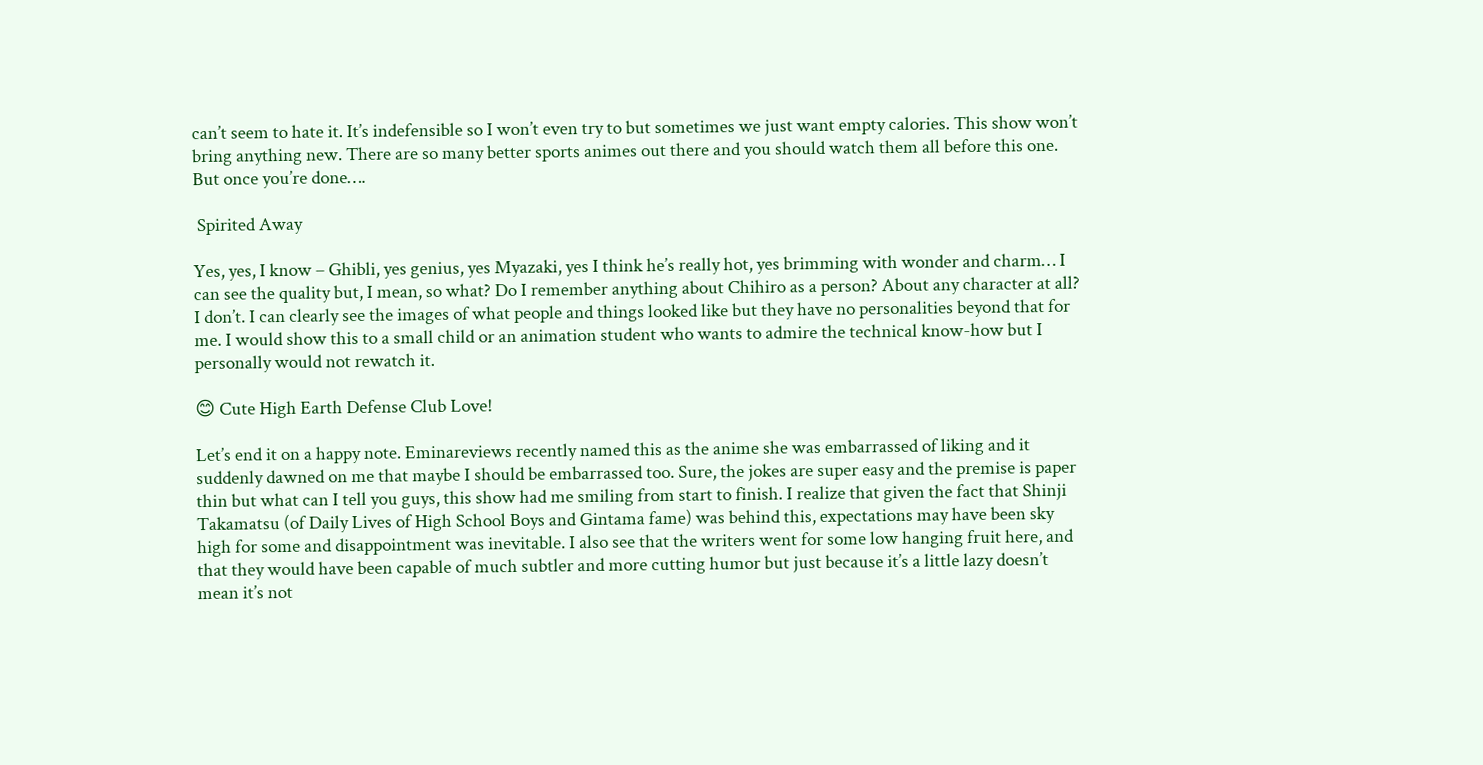can’t seem to hate it. It’s indefensible so I won’t even try to but sometimes we just want empty calories. This show won’t bring anything new. There are so many better sports animes out there and you should watch them all before this one. But once you’re done….

 Spirited Away

Yes, yes, I know – Ghibli, yes genius, yes Myazaki, yes I think he’s really hot, yes brimming with wonder and charm… I can see the quality but, I mean, so what? Do I remember anything about Chihiro as a person? About any character at all? I don’t. I can clearly see the images of what people and things looked like but they have no personalities beyond that for me. I would show this to a small child or an animation student who wants to admire the technical know-how but I personally would not rewatch it.

😊 Cute High Earth Defense Club Love!

Let’s end it on a happy note. Eminareviews recently named this as the anime she was embarrassed of liking and it suddenly dawned on me that maybe I should be embarrassed too. Sure, the jokes are super easy and the premise is paper thin but what can I tell you guys, this show had me smiling from start to finish. I realize that given the fact that Shinji Takamatsu (of Daily Lives of High School Boys and Gintama fame) was behind this, expectations may have been sky high for some and disappointment was inevitable. I also see that the writers went for some low hanging fruit here, and that they would have been capable of much subtler and more cutting humor but just because it’s a little lazy doesn’t mean it’s not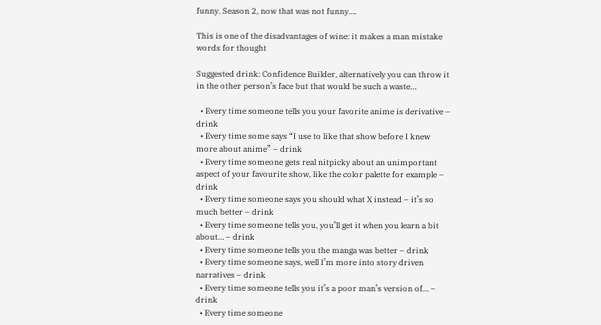funny. Season 2, now that was not funny….

This is one of the disadvantages of wine: it makes a man mistake words for thought

Suggested drink: Confidence Builder, alternatively you can throw it in the other person’s face but that would be such a waste…

  • Every time someone tells you your favorite anime is derivative – drink
  • Every time some says “I use to like that show before I knew more about anime” – drink
  • Every time someone gets real nitpicky about an unimportant aspect of your favourite show, like the color palette for example – drink
  • Every time someone says you should what X instead – it’s so much better – drink
  • Every time someone tells you, you’ll get it when you learn a bit about… – drink
  • Every time someone tells you the manga was better – drink
  • Every time someone says, well I’m more into story driven narratives – drink
  • Every time someone tells you it’s a poor man’s version of… – drink
  • Every time someone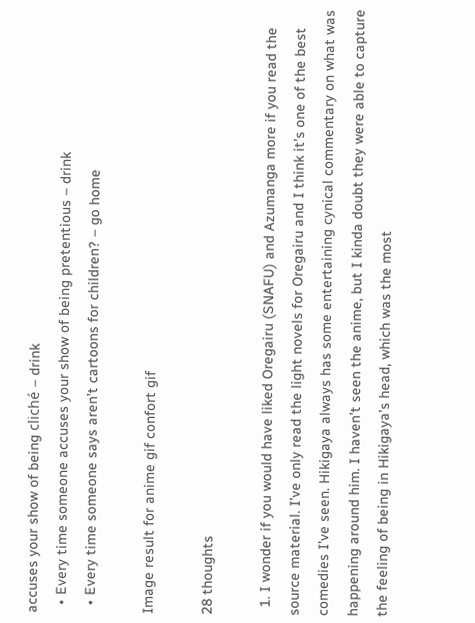accuses your show of being cliché – drink
  • Every time someone accuses your show of being pretentious – drink
  • Every time someone says aren’t cartoons for children? – go home

Image result for anime gif confort gif

28 thoughts

  1. I wonder if you would have liked Oregairu (SNAFU) and Azumanga more if you read the source material. I’ve only read the light novels for Oregairu and I think it’s one of the best comedies I’ve seen. Hikigaya always has some entertaining cynical commentary on what was happening around him. I haven’t seen the anime, but I kinda doubt they were able to capture the feeling of being in Hikigaya’s head, which was the most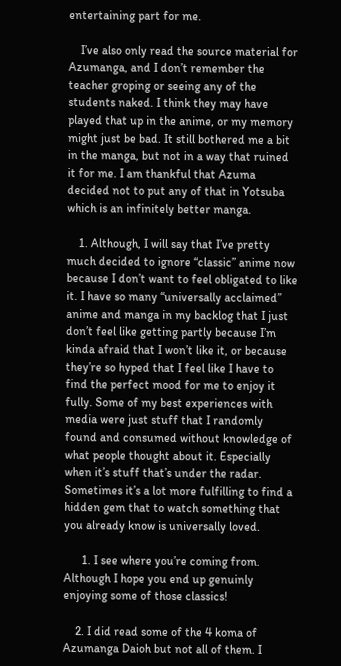entertaining part for me.

    I’ve also only read the source material for Azumanga, and I don’t remember the teacher groping or seeing any of the students naked. I think they may have played that up in the anime, or my memory might just be bad. It still bothered me a bit in the manga, but not in a way that ruined it for me. I am thankful that Azuma decided not to put any of that in Yotsuba which is an infinitely better manga.

    1. Although, I will say that I’ve pretty much decided to ignore “classic” anime now because I don’t want to feel obligated to like it. I have so many “universally acclaimed” anime and manga in my backlog that I just don’t feel like getting partly because I’m kinda afraid that I won’t like it, or because they’re so hyped that I feel like I have to find the perfect mood for me to enjoy it fully. Some of my best experiences with media were just stuff that I randomly found and consumed without knowledge of what people thought about it. Especially when it’s stuff that’s under the radar. Sometimes it’s a lot more fulfilling to find a hidden gem that to watch something that you already know is universally loved.

      1. I see where you’re coming from. Although I hope you end up genuinly enjoying some of those classics!

    2. I did read some of the 4 koma of Azumanga Daioh but not all of them. I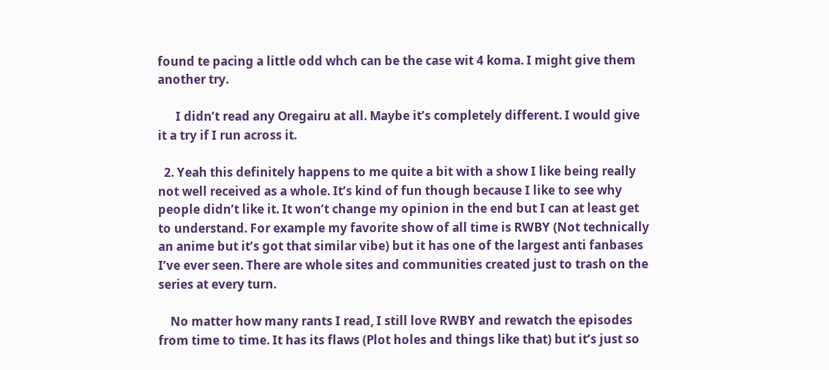found te pacing a little odd whch can be the case wit 4 koma. I might give them another try.

      I didn’t read any Oregairu at all. Maybe it’s completely different. I would give it a try if I run across it.

  2. Yeah this definitely happens to me quite a bit with a show I like being really not well received as a whole. It’s kind of fun though because I like to see why people didn’t like it. It won’t change my opinion in the end but I can at least get to understand. For example my favorite show of all time is RWBY (Not technically an anime but it’s got that similar vibe) but it has one of the largest anti fanbases I’ve ever seen. There are whole sites and communities created just to trash on the series at every turn.

    No matter how many rants I read, I still love RWBY and rewatch the episodes from time to time. It has its flaws (Plot holes and things like that) but it’s just so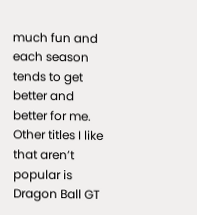much fun and each season tends to get better and better for me. Other titles I like that aren’t popular is Dragon Ball GT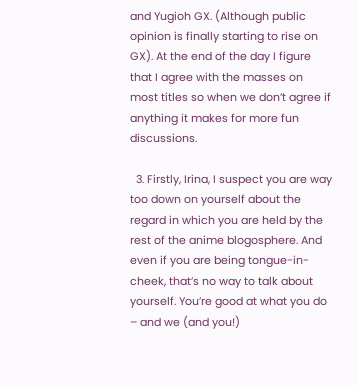and Yugioh GX. (Although public opinion is finally starting to rise on GX). At the end of the day I figure that I agree with the masses on most titles so when we don’t agree if anything it makes for more fun discussions.

  3. Firstly, Irina, I suspect you are way too down on yourself about the regard in which you are held by the rest of the anime blogosphere. And even if you are being tongue-in-cheek, that’s no way to talk about yourself. You’re good at what you do – and we (and you!)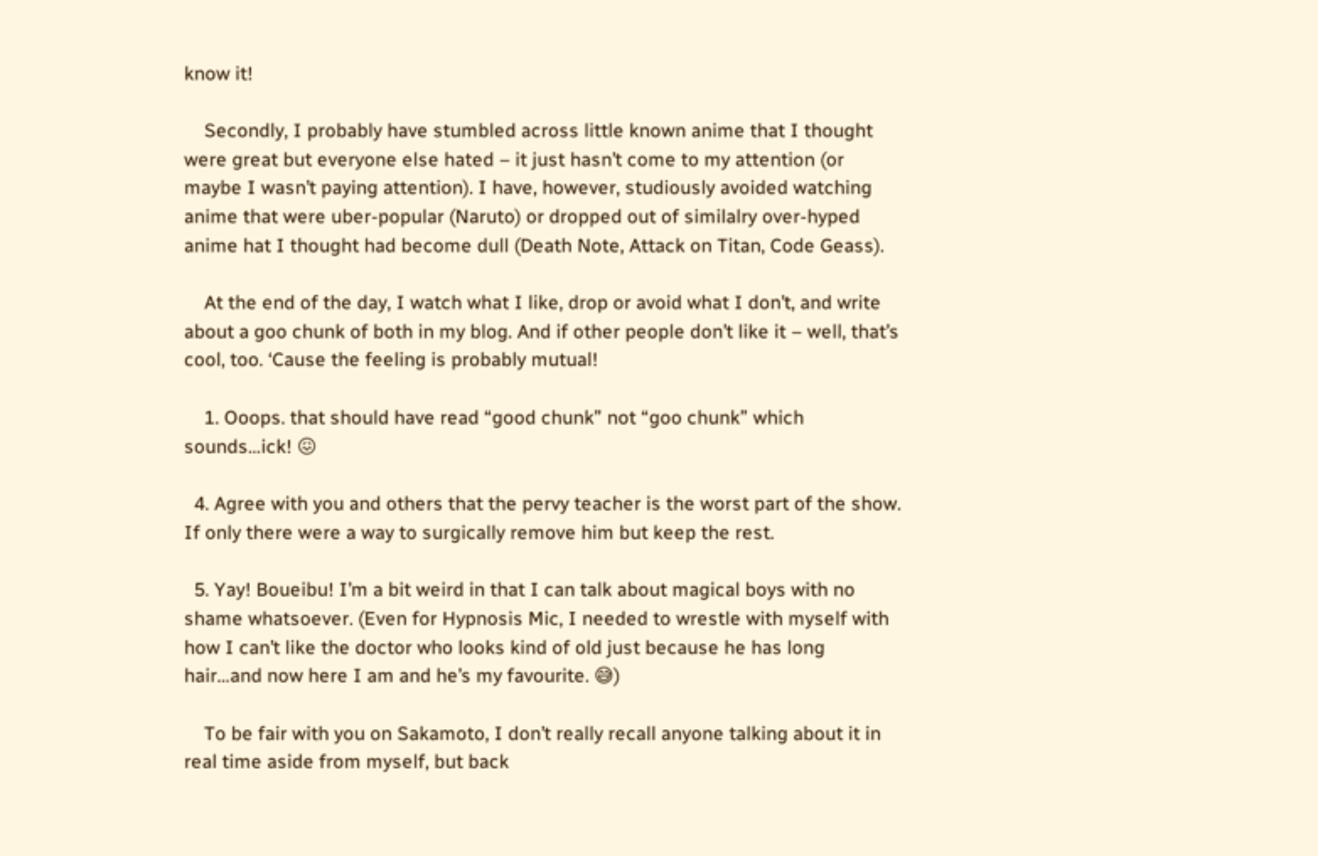know it!

    Secondly, I probably have stumbled across little known anime that I thought were great but everyone else hated – it just hasn’t come to my attention (or maybe I wasn’t paying attention). I have, however, studiously avoided watching anime that were uber-popular (Naruto) or dropped out of similalry over-hyped anime hat I thought had become dull (Death Note, Attack on Titan, Code Geass).

    At the end of the day, I watch what I like, drop or avoid what I don’t, and write about a goo chunk of both in my blog. And if other people don’t like it – well, that’s cool, too. ‘Cause the feeling is probably mutual!

    1. Ooops. that should have read “good chunk” not “goo chunk” which sounds…ick! 😖

  4. Agree with you and others that the pervy teacher is the worst part of the show. If only there were a way to surgically remove him but keep the rest.

  5. Yay! Boueibu! I’m a bit weird in that I can talk about magical boys with no shame whatsoever. (Even for Hypnosis Mic, I needed to wrestle with myself with how I can’t like the doctor who looks kind of old just because he has long hair…and now here I am and he’s my favourite. 😅)

    To be fair with you on Sakamoto, I don’t really recall anyone talking about it in real time aside from myself, but back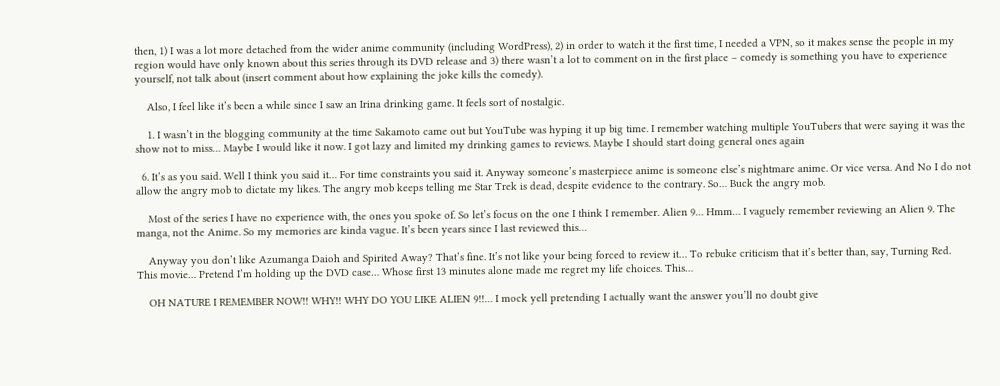then, 1) I was a lot more detached from the wider anime community (including WordPress), 2) in order to watch it the first time, I needed a VPN, so it makes sense the people in my region would have only known about this series through its DVD release and 3) there wasn’t a lot to comment on in the first place – comedy is something you have to experience yourself, not talk about (insert comment about how explaining the joke kills the comedy).

    Also, I feel like it’s been a while since I saw an Irina drinking game. It feels sort of nostalgic.

    1. I wasn’t in the blogging community at the time Sakamoto came out but YouTube was hyping it up big time. I remember watching multiple YouTubers that were saying it was the show not to miss… Maybe I would like it now. I got lazy and limited my drinking games to reviews. Maybe I should start doing general ones again

  6. It’s as you said. Well I think you said it… For time constraints you said it. Anyway someone’s masterpiece anime is someone else’s nightmare anime. Or vice versa. And No I do not allow the angry mob to dictate my likes. The angry mob keeps telling me Star Trek is dead, despite evidence to the contrary. So… Buck the angry mob.

    Most of the series I have no experience with, the ones you spoke of. So let’s focus on the one I think I remember. Alien 9… Hmm… I vaguely remember reviewing an Alien 9. The manga, not the Anime. So my memories are kinda vague. It’s been years since I last reviewed this…

    Anyway you don’t like Azumanga Daioh and Spirited Away? That’s fine. It’s not like your being forced to review it… To rebuke criticism that it’s better than, say, Turning Red. This movie… Pretend I’m holding up the DVD case… Whose first 13 minutes alone made me regret my life choices. This…

    OH NATURE I REMEMBER NOW!! WHY!! WHY DO YOU LIKE ALIEN 9!!… I mock yell pretending I actually want the answer you’ll no doubt give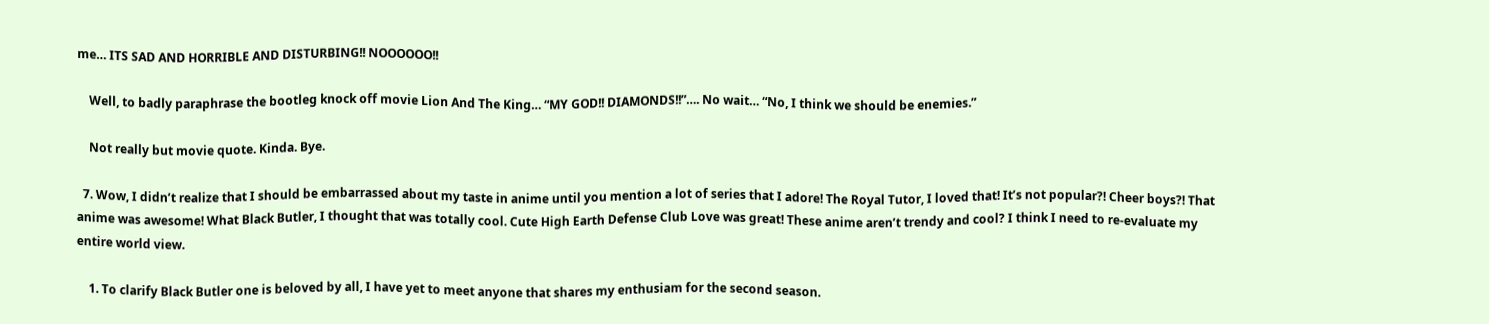me… ITS SAD AND HORRIBLE AND DISTURBING!! NOOOOOO!!

    Well, to badly paraphrase the bootleg knock off movie Lion And The King… “MY GOD!! DIAMONDS!!”…. No wait… “No, I think we should be enemies.”

    Not really but movie quote. Kinda. Bye.

  7. Wow, I didn’t realize that I should be embarrassed about my taste in anime until you mention a lot of series that I adore! The Royal Tutor, I loved that! It’s not popular?! Cheer boys?! That anime was awesome! What Black Butler, I thought that was totally cool. Cute High Earth Defense Club Love was great! These anime aren’t trendy and cool? I think I need to re-evaluate my entire world view.

    1. To clarify Black Butler one is beloved by all, I have yet to meet anyone that shares my enthusiam for the second season.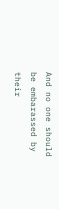And no one should be embarassed by their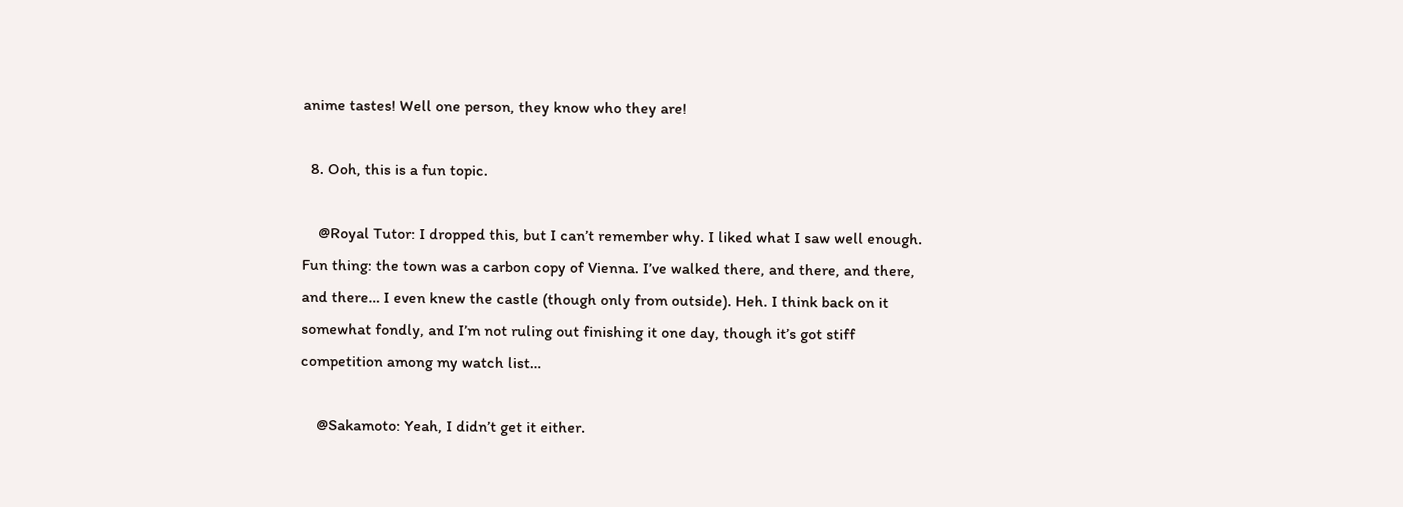anime tastes! Well one person, they know who they are!

  8. Ooh, this is a fun topic.

    @Royal Tutor: I dropped this, but I can’t remember why. I liked what I saw well enough. Fun thing: the town was a carbon copy of Vienna. I’ve walked there, and there, and there, and there… I even knew the castle (though only from outside). Heh. I think back on it somewhat fondly, and I’m not ruling out finishing it one day, though it’s got stiff competition among my watch list…

    @Sakamoto: Yeah, I didn’t get it either.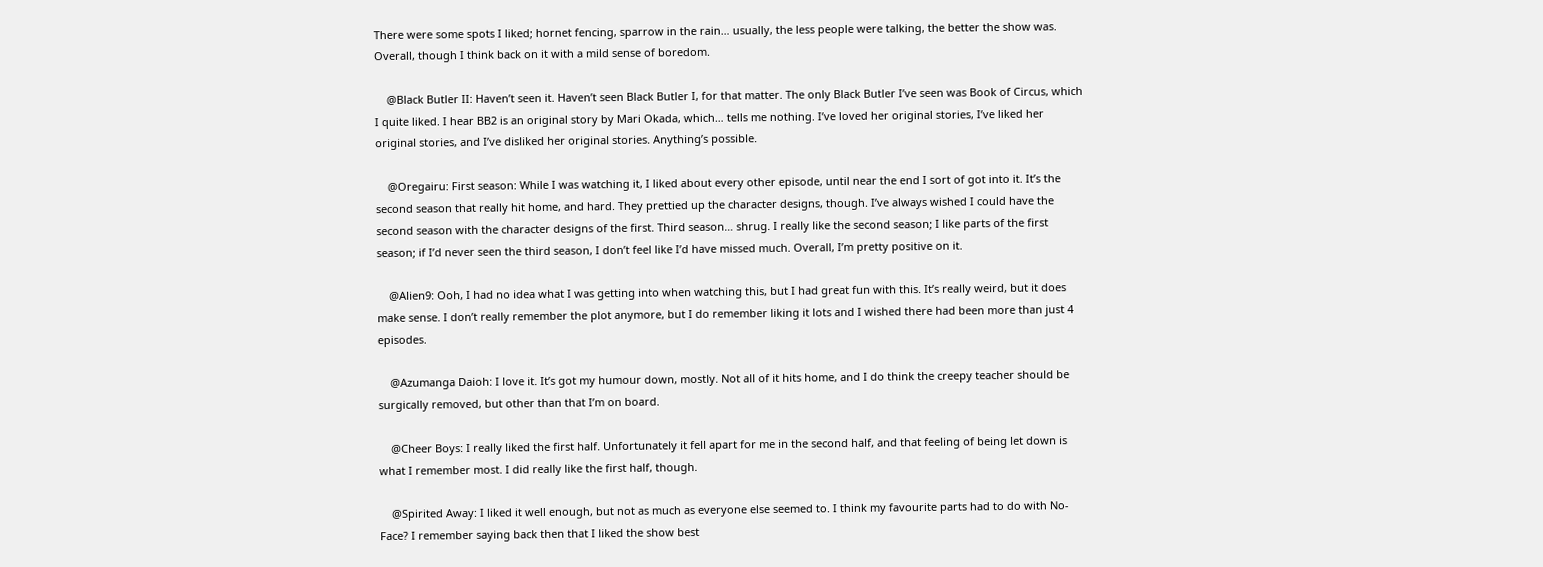There were some spots I liked; hornet fencing, sparrow in the rain… usually, the less people were talking, the better the show was. Overall, though I think back on it with a mild sense of boredom.

    @Black Butler II: Haven’t seen it. Haven’t seen Black Butler I, for that matter. The only Black Butler I’ve seen was Book of Circus, which I quite liked. I hear BB2 is an original story by Mari Okada, which… tells me nothing. I’ve loved her original stories, I’ve liked her original stories, and I’ve disliked her original stories. Anything’s possible.

    @Oregairu: First season: While I was watching it, I liked about every other episode, until near the end I sort of got into it. It’s the second season that really hit home, and hard. They prettied up the character designs, though. I’ve always wished I could have the second season with the character designs of the first. Third season… shrug. I really like the second season; I like parts of the first season; if I’d never seen the third season, I don’t feel like I’d have missed much. Overall, I’m pretty positive on it.

    @Alien9: Ooh, I had no idea what I was getting into when watching this, but I had great fun with this. It’s really weird, but it does make sense. I don’t really remember the plot anymore, but I do remember liking it lots and I wished there had been more than just 4 episodes.

    @Azumanga Daioh: I love it. It’s got my humour down, mostly. Not all of it hits home, and I do think the creepy teacher should be surgically removed, but other than that I’m on board.

    @Cheer Boys: I really liked the first half. Unfortunately it fell apart for me in the second half, and that feeling of being let down is what I remember most. I did really like the first half, though.

    @Spirited Away: I liked it well enough, but not as much as everyone else seemed to. I think my favourite parts had to do with No-Face? I remember saying back then that I liked the show best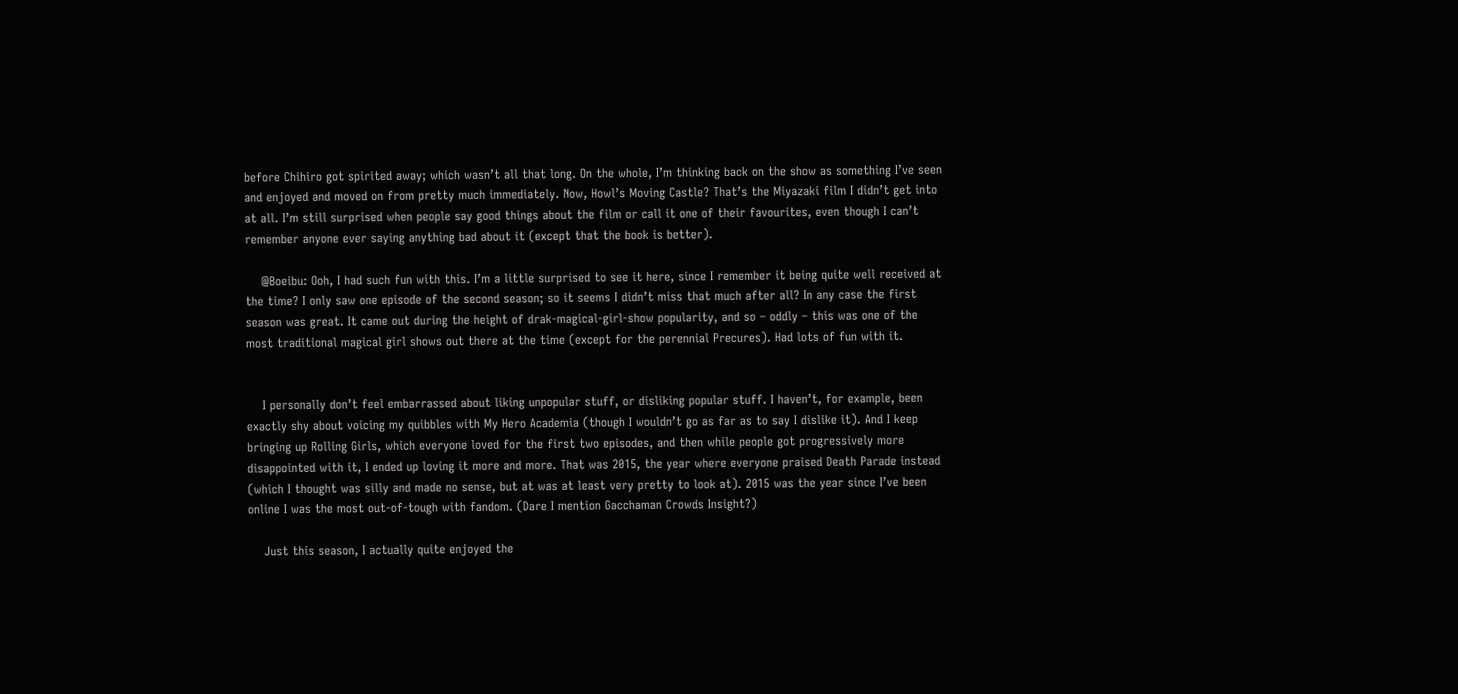before Chihiro got spirited away; which wasn’t all that long. On the whole, I’m thinking back on the show as something I’ve seen and enjoyed and moved on from pretty much immediately. Now, Howl’s Moving Castle? That’s the Miyazaki film I didn’t get into at all. I’m still surprised when people say good things about the film or call it one of their favourites, even though I can’t remember anyone ever saying anything bad about it (except that the book is better).

    @Boeibu: Ooh, I had such fun with this. I’m a little surprised to see it here, since I remember it being quite well received at the time? I only saw one episode of the second season; so it seems I didn’t miss that much after all? In any case the first season was great. It came out during the height of drak-magical-girl-show popularity, and so – oddly – this was one of the most traditional magical girl shows out there at the time (except for the perennial Precures). Had lots of fun with it.


    I personally don’t feel embarrassed about liking unpopular stuff, or disliking popular stuff. I haven’t, for example, been exactly shy about voicing my quibbles with My Hero Academia (though I wouldn’t go as far as to say I dislike it). And I keep bringing up Rolling Girls, which everyone loved for the first two episodes, and then while people got progressively more disappointed with it, I ended up loving it more and more. That was 2015, the year where everyone praised Death Parade instead (which I thought was silly and made no sense, but at was at least very pretty to look at). 2015 was the year since I’ve been online I was the most out-of-tough with fandom. (Dare I mention Gacchaman Crowds Insight?)

    Just this season, I actually quite enjoyed the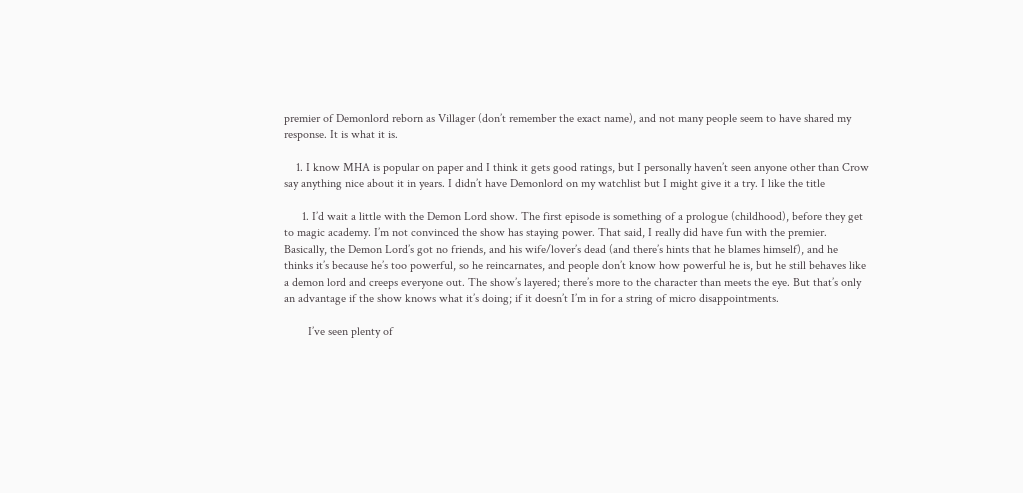premier of Demonlord reborn as Villager (don’t remember the exact name), and not many people seem to have shared my response. It is what it is.

    1. I know MHA is popular on paper and I think it gets good ratings, but I personally haven’t seen anyone other than Crow say anything nice about it in years. I didn’t have Demonlord on my watchlist but I might give it a try. I like the title

      1. I’d wait a little with the Demon Lord show. The first episode is something of a prologue (childhood), before they get to magic academy. I’m not convinced the show has staying power. That said, I really did have fun with the premier. Basically, the Demon Lord’s got no friends, and his wife/lover’s dead (and there’s hints that he blames himself), and he thinks it’s because he’s too powerful, so he reincarnates, and people don’t know how powerful he is, but he still behaves like a demon lord and creeps everyone out. The show’s layered; there’s more to the character than meets the eye. But that’s only an advantage if the show knows what it’s doing; if it doesn’t I’m in for a string of micro disappointments.

        I’ve seen plenty of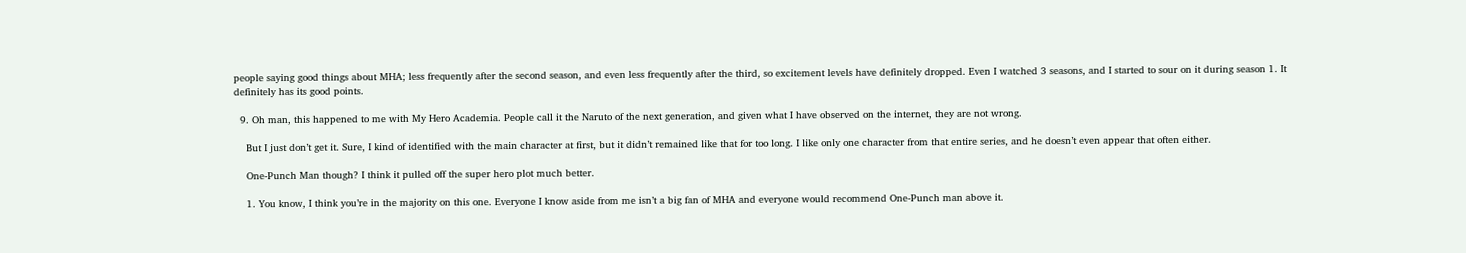people saying good things about MHA; less frequently after the second season, and even less frequently after the third, so excitement levels have definitely dropped. Even I watched 3 seasons, and I started to sour on it during season 1. It definitely has its good points.

  9. Oh man, this happened to me with My Hero Academia. People call it the Naruto of the next generation, and given what I have observed on the internet, they are not wrong.

    But I just don’t get it. Sure, I kind of identified with the main character at first, but it didn’t remained like that for too long. I like only one character from that entire series, and he doesn’t even appear that often either.

    One-Punch Man though? I think it pulled off the super hero plot much better.

    1. You know, I think you’re in the majority on this one. Everyone I know aside from me isn’t a big fan of MHA and everyone would recommend One-Punch man above it.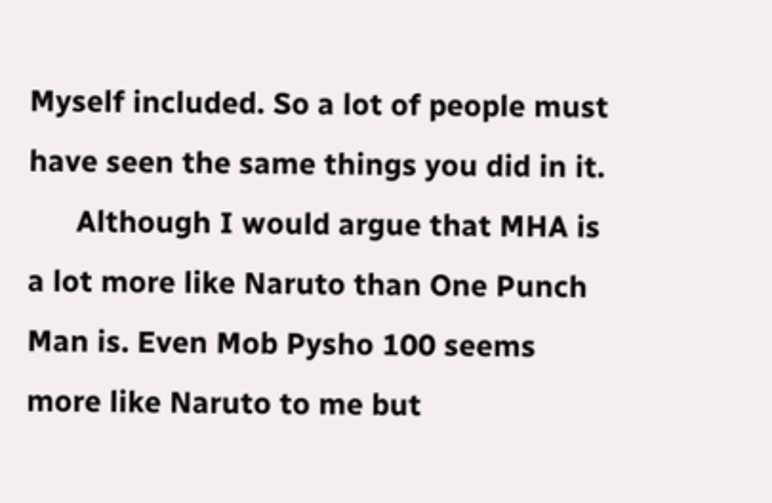Myself included. So a lot of people must have seen the same things you did in it.
      Although I would argue that MHA is a lot more like Naruto than One Punch Man is. Even Mob Pysho 100 seems more like Naruto to me but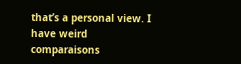that’s a personal view. I have weird comparaisons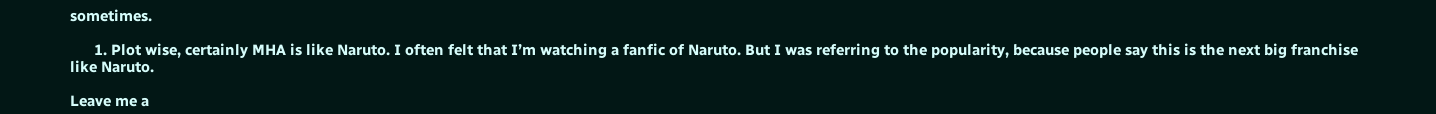sometimes.

      1. Plot wise, certainly MHA is like Naruto. I often felt that I’m watching a fanfic of Naruto. But I was referring to the popularity, because people say this is the next big franchise like Naruto.

Leave me a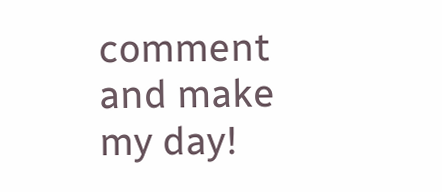comment and make my day!